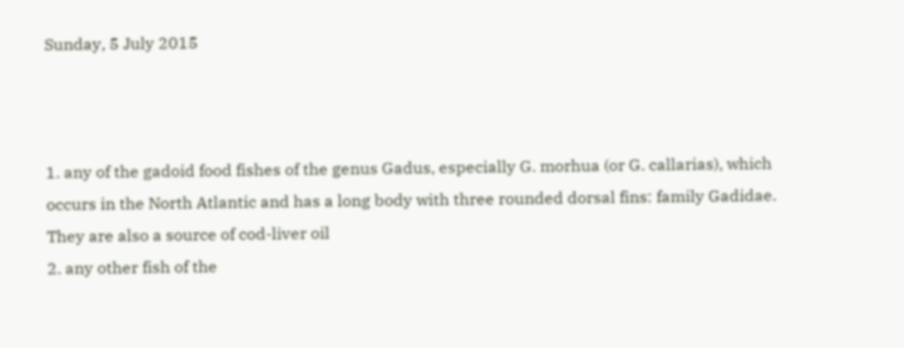Sunday, 5 July 2015



1. any of the gadoid food fishes of the genus Gadus, especially G. morhua (or G. callarias), which occurs in the North Atlantic and has a long body with three rounded dorsal fins: family Gadidae. They are also a source of cod-liver oil
2. any other fish of the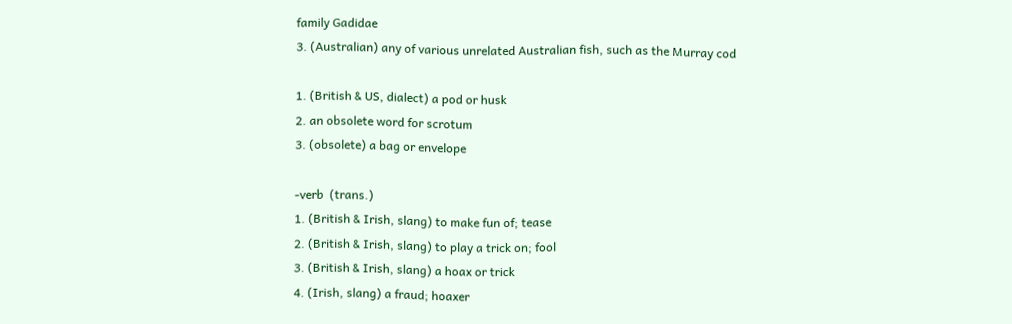family Gadidae
3. (Australian) any of various unrelated Australian fish, such as the Murray cod

1. (British & US, dialect) a pod or husk
2. an obsolete word for scrotum
3. (obsolete) a bag or envelope

-verb  (trans.)
1. (British & Irish, slang) to make fun of; tease
2. (British & Irish, slang) to play a trick on; fool
3. (British & Irish, slang) a hoax or trick
4. (Irish, slang) a fraud; hoaxer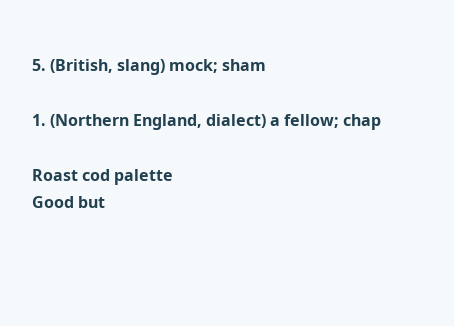5. (British, slang) mock; sham

1. (Northern England, dialect) a fellow; chap

Roast cod palette
Good but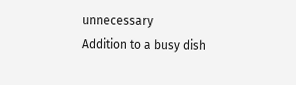unnecessary
Addition to a busy dish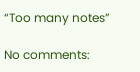“Too many notes”

No comments: